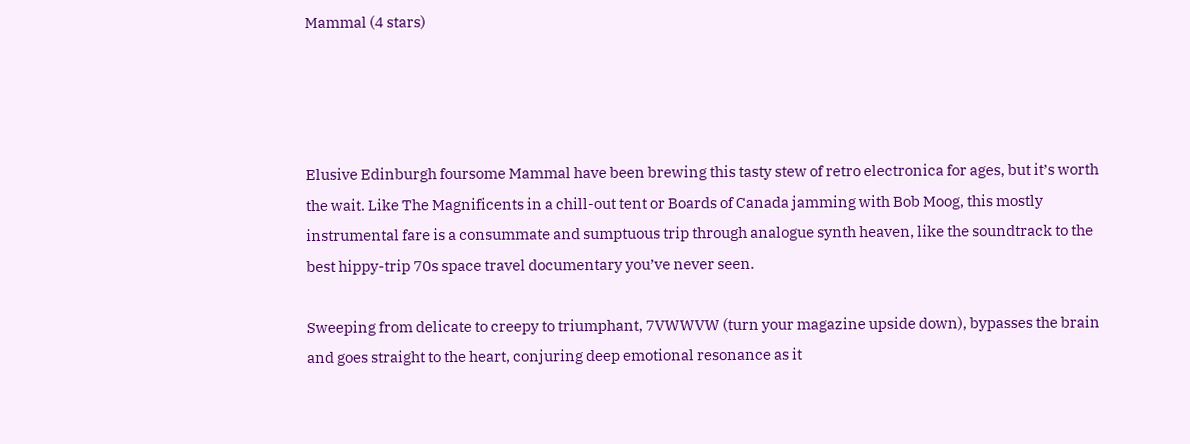Mammal (4 stars)




Elusive Edinburgh foursome Mammal have been brewing this tasty stew of retro electronica for ages, but it’s worth the wait. Like The Magnificents in a chill-out tent or Boards of Canada jamming with Bob Moog, this mostly instrumental fare is a consummate and sumptuous trip through analogue synth heaven, like the soundtrack to the best hippy-trip 70s space travel documentary you’ve never seen.

Sweeping from delicate to creepy to triumphant, 7VWWVW (turn your magazine upside down), bypasses the brain and goes straight to the heart, conjuring deep emotional resonance as it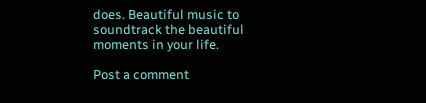does. Beautiful music to soundtrack the beautiful moments in your life.

Post a comment